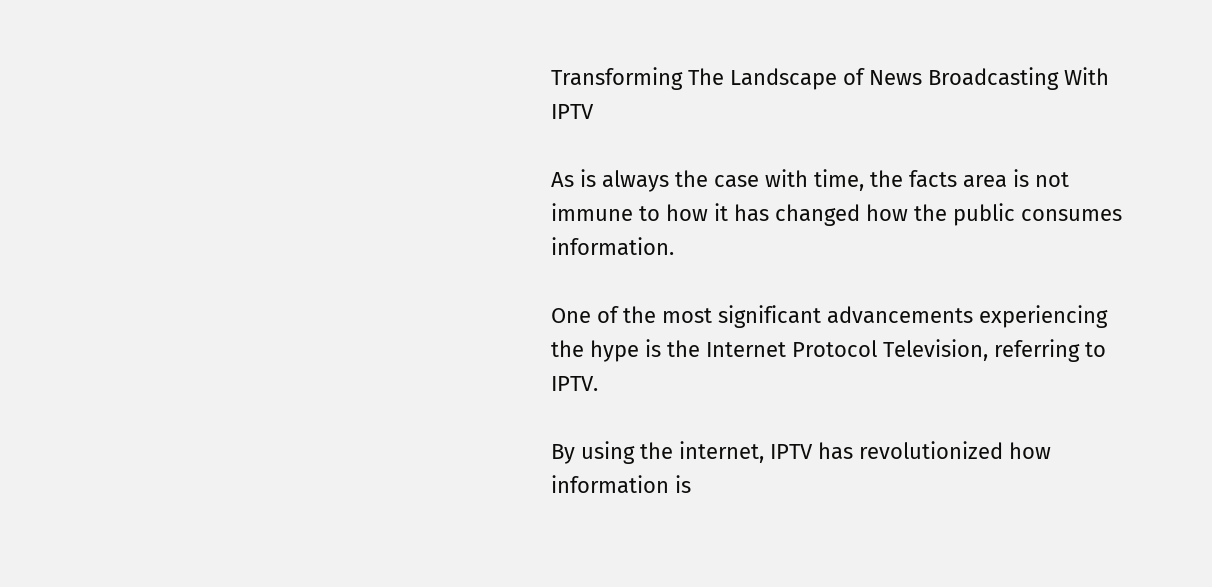Transforming The Landscape of News Broadcasting With IPTV

As is always the case with time, the facts area is not immune to how it has changed how the public consumes information.

One of the most significant advancements experiencing the hype is the Internet Protocol Television, referring to IPTV.

By using the internet, IPTV has revolutionized how information is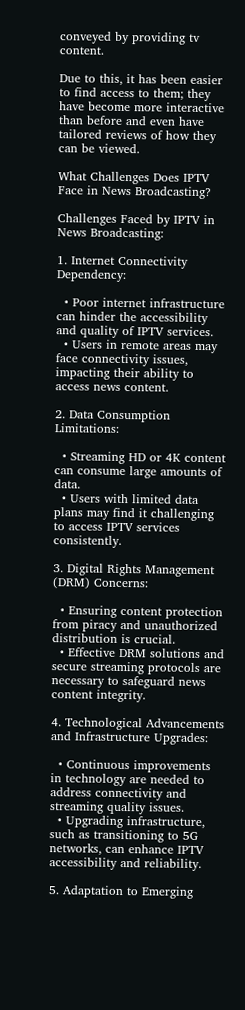conveyed by providing tv content.

Due to this, it has been easier to find access to them; they have become more interactive than before and even have tailored reviews of how they can be viewed.

What Challenges Does IPTV Face in News Broadcasting?

Challenges Faced by IPTV in News Broadcasting:

1. Internet Connectivity Dependency:

  • Poor internet infrastructure can hinder the accessibility and quality of IPTV services.
  • Users in remote areas may face connectivity issues, impacting their ability to access news content.

2. Data Consumption Limitations:

  • Streaming HD or 4K content can consume large amounts of data.
  • Users with limited data plans may find it challenging to access IPTV services consistently.

3. Digital Rights Management (DRM) Concerns:

  • Ensuring content protection from piracy and unauthorized distribution is crucial.
  • Effective DRM solutions and secure streaming protocols are necessary to safeguard news content integrity.

4. Technological Advancements and Infrastructure Upgrades:

  • Continuous improvements in technology are needed to address connectivity and streaming quality issues.
  • Upgrading infrastructure, such as transitioning to 5G networks, can enhance IPTV accessibility and reliability.

5. Adaptation to Emerging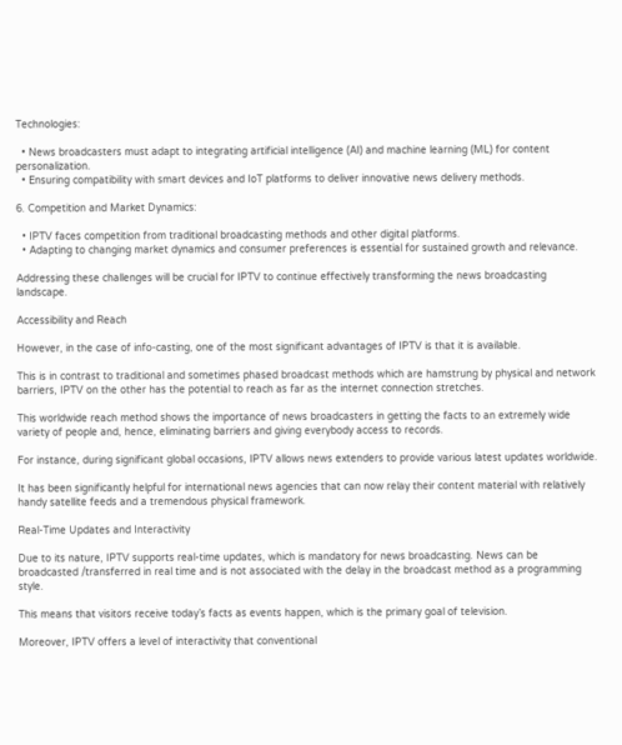Technologies:

  • News broadcasters must adapt to integrating artificial intelligence (AI) and machine learning (ML) for content personalization.
  • Ensuring compatibility with smart devices and IoT platforms to deliver innovative news delivery methods.

6. Competition and Market Dynamics:

  • IPTV faces competition from traditional broadcasting methods and other digital platforms.
  • Adapting to changing market dynamics and consumer preferences is essential for sustained growth and relevance.

Addressing these challenges will be crucial for IPTV to continue effectively transforming the news broadcasting landscape.

Accessibility and Reach

However, in the case of info-casting, one of the most significant advantages of IPTV is that it is available.

This is in contrast to traditional and sometimes phased broadcast methods which are hamstrung by physical and network barriers, IPTV on the other has the potential to reach as far as the internet connection stretches.

This worldwide reach method shows the importance of news broadcasters in getting the facts to an extremely wide variety of people and, hence, eliminating barriers and giving everybody access to records.

For instance, during significant global occasions, IPTV allows news extenders to provide various latest updates worldwide.

It has been significantly helpful for international news agencies that can now relay their content material with relatively handy satellite feeds and a tremendous physical framework.

Real-Time Updates and Interactivity

Due to its nature, IPTV supports real-time updates, which is mandatory for news broadcasting. News can be broadcasted /transferred in real time and is not associated with the delay in the broadcast method as a programming style.

This means that visitors receive today’s facts as events happen, which is the primary goal of television.

Moreover, IPTV offers a level of interactivity that conventional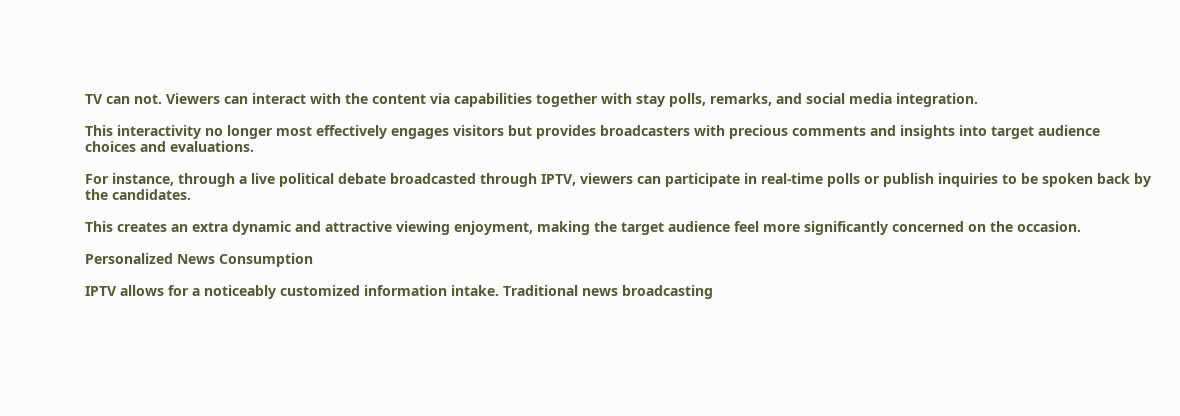TV can not. Viewers can interact with the content via capabilities together with stay polls, remarks, and social media integration.

This interactivity no longer most effectively engages visitors but provides broadcasters with precious comments and insights into target audience choices and evaluations.

For instance, through a live political debate broadcasted through IPTV, viewers can participate in real-time polls or publish inquiries to be spoken back by the candidates.

This creates an extra dynamic and attractive viewing enjoyment, making the target audience feel more significantly concerned on the occasion.

Personalized News Consumption

IPTV allows for a noticeably customized information intake. Traditional news broadcasting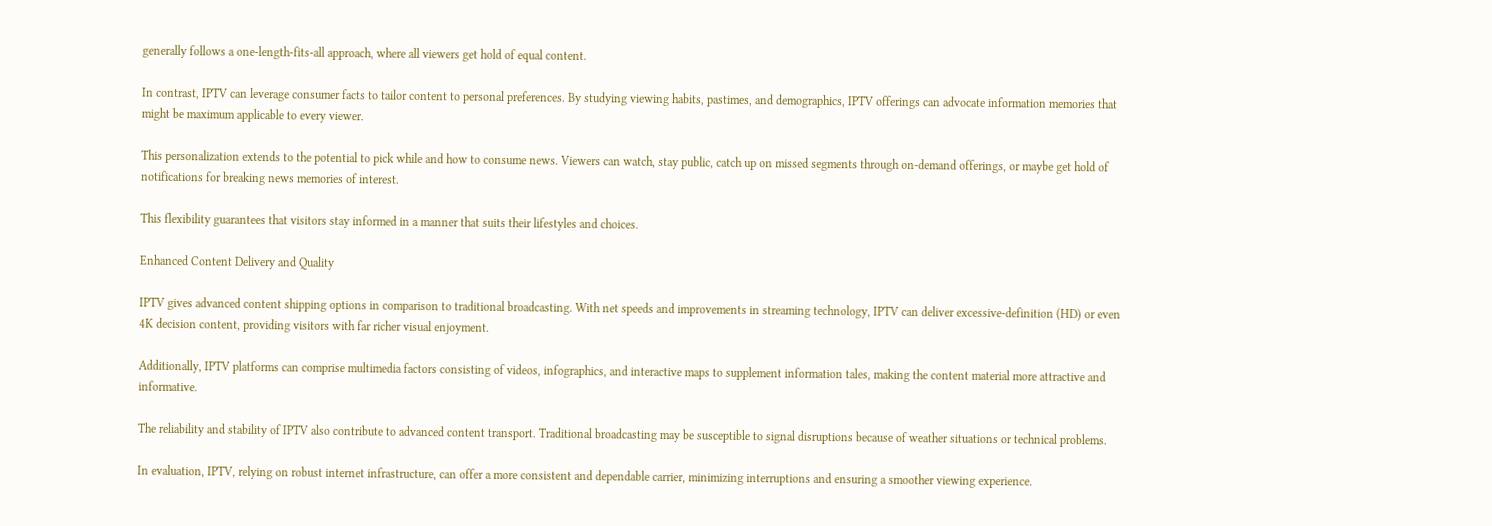generally follows a one-length-fits-all approach, where all viewers get hold of equal content.

In contrast, IPTV can leverage consumer facts to tailor content to personal preferences. By studying viewing habits, pastimes, and demographics, IPTV offerings can advocate information memories that might be maximum applicable to every viewer.

This personalization extends to the potential to pick while and how to consume news. Viewers can watch, stay public, catch up on missed segments through on-demand offerings, or maybe get hold of notifications for breaking news memories of interest.

This flexibility guarantees that visitors stay informed in a manner that suits their lifestyles and choices.

Enhanced Content Delivery and Quality

IPTV gives advanced content shipping options in comparison to traditional broadcasting. With net speeds and improvements in streaming technology, IPTV can deliver excessive-definition (HD) or even 4K decision content, providing visitors with far richer visual enjoyment.

Additionally, IPTV platforms can comprise multimedia factors consisting of videos, infographics, and interactive maps to supplement information tales, making the content material more attractive and informative.

The reliability and stability of IPTV also contribute to advanced content transport. Traditional broadcasting may be susceptible to signal disruptions because of weather situations or technical problems.

In evaluation, IPTV, relying on robust internet infrastructure, can offer a more consistent and dependable carrier, minimizing interruptions and ensuring a smoother viewing experience.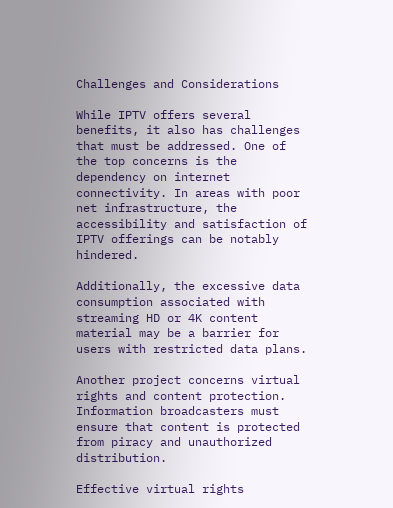Challenges and Considerations

While IPTV offers several benefits, it also has challenges that must be addressed. One of the top concerns is the dependency on internet connectivity. In areas with poor net infrastructure, the accessibility and satisfaction of IPTV offerings can be notably hindered.

Additionally, the excessive data consumption associated with streaming HD or 4K content material may be a barrier for users with restricted data plans.

Another project concerns virtual rights and content protection. Information broadcasters must ensure that content is protected from piracy and unauthorized distribution.

Effective virtual rights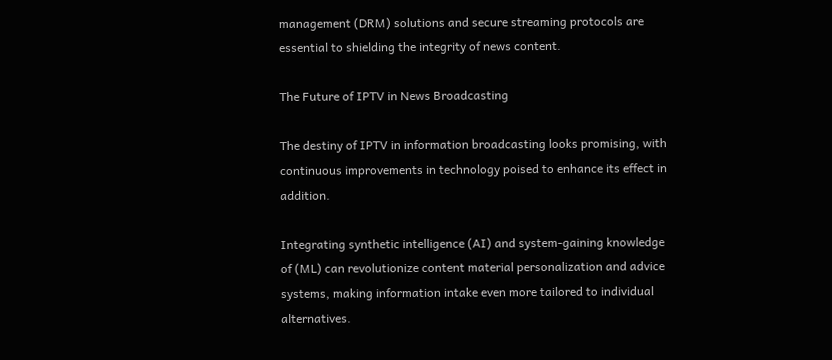management (DRM) solutions and secure streaming protocols are essential to shielding the integrity of news content.

The Future of IPTV in News Broadcasting

The destiny of IPTV in information broadcasting looks promising, with continuous improvements in technology poised to enhance its effect in addition.

Integrating synthetic intelligence (AI) and system-gaining knowledge of (ML) can revolutionize content material personalization and advice systems, making information intake even more tailored to individual alternatives.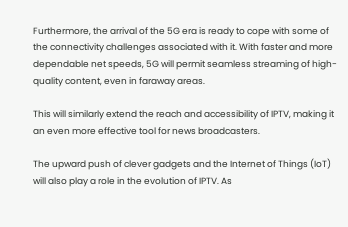Furthermore, the arrival of the 5G era is ready to cope with some of the connectivity challenges associated with it. With faster and more dependable net speeds, 5G will permit seamless streaming of high-quality content, even in faraway areas.

This will similarly extend the reach and accessibility of IPTV, making it an even more effective tool for news broadcasters.

The upward push of clever gadgets and the Internet of Things (IoT) will also play a role in the evolution of IPTV. As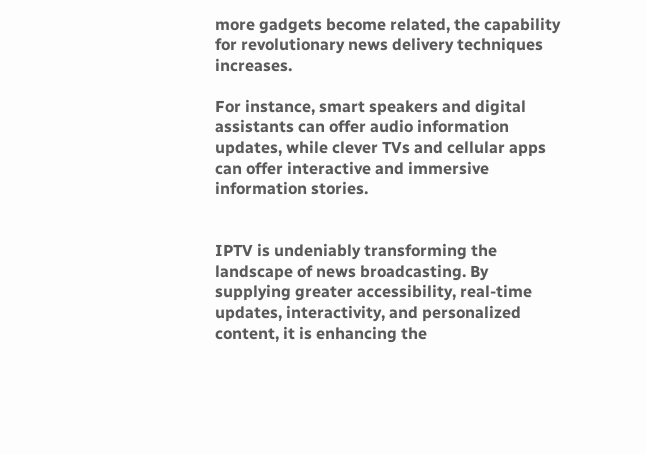more gadgets become related, the capability for revolutionary news delivery techniques increases.

For instance, smart speakers and digital assistants can offer audio information updates, while clever TVs and cellular apps can offer interactive and immersive information stories.


IPTV is undeniably transforming the landscape of news broadcasting. By supplying greater accessibility, real-time updates, interactivity, and personalized content, it is enhancing the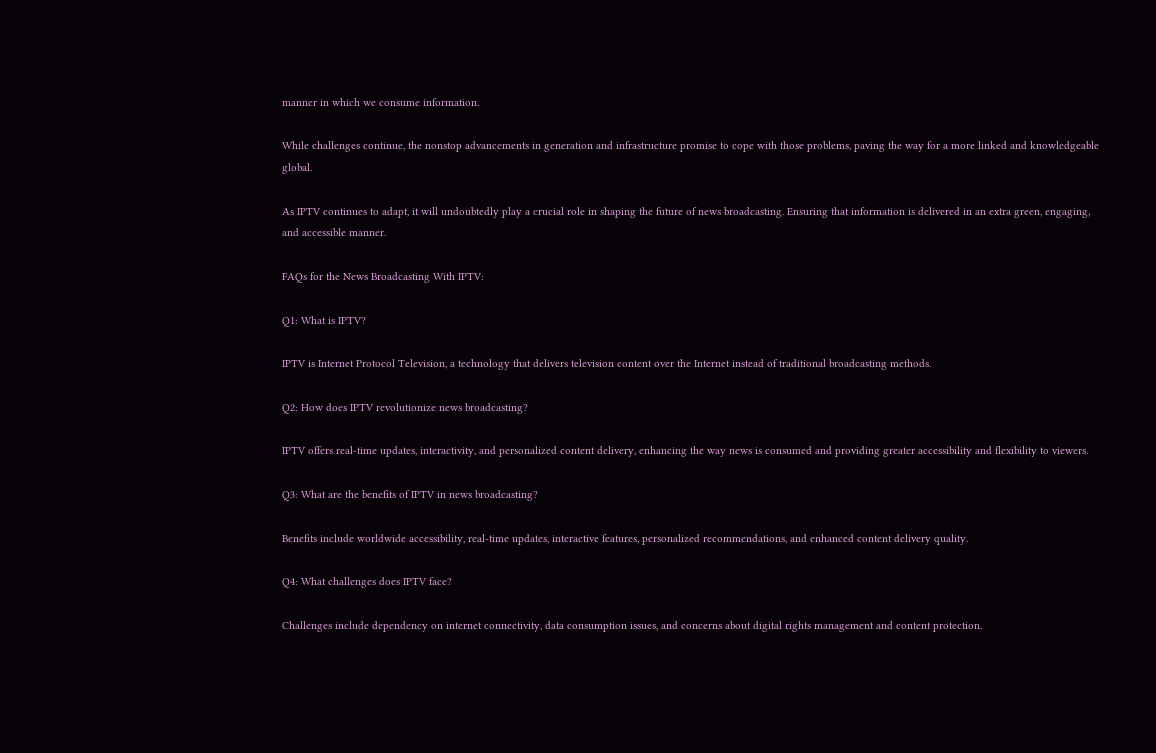manner in which we consume information.

While challenges continue, the nonstop advancements in generation and infrastructure promise to cope with those problems, paving the way for a more linked and knowledgeable global.

As IPTV continues to adapt, it will undoubtedly play a crucial role in shaping the future of news broadcasting. Ensuring that information is delivered in an extra green, engaging, and accessible manner.

FAQs for the News Broadcasting With IPTV:

Q1: What is IPTV?

IPTV is Internet Protocol Television, a technology that delivers television content over the Internet instead of traditional broadcasting methods.

Q2: How does IPTV revolutionize news broadcasting?

IPTV offers real-time updates, interactivity, and personalized content delivery, enhancing the way news is consumed and providing greater accessibility and flexibility to viewers.

Q3: What are the benefits of IPTV in news broadcasting?

Benefits include worldwide accessibility, real-time updates, interactive features, personalized recommendations, and enhanced content delivery quality.

Q4: What challenges does IPTV face?

Challenges include dependency on internet connectivity, data consumption issues, and concerns about digital rights management and content protection.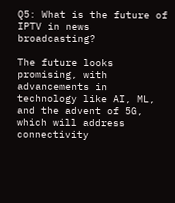Q5: What is the future of IPTV in news broadcasting?

The future looks promising, with advancements in technology like AI, ML, and the advent of 5G, which will address connectivity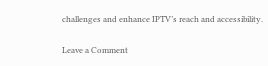challenges and enhance IPTV’s reach and accessibility.

Leave a Comment